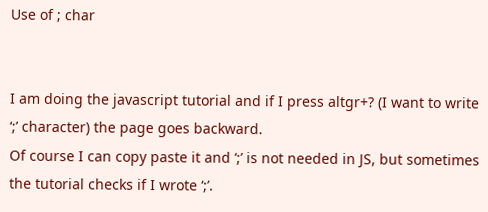Use of ; char


I am doing the javascript tutorial and if I press altgr+? (I want to write ‘;’ character) the page goes backward.
Of course I can copy paste it and ‘;’ is not needed in JS, but sometimes the tutorial checks if I wrote ‘;’.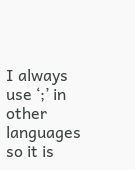I always use ‘;’ in other languages so it is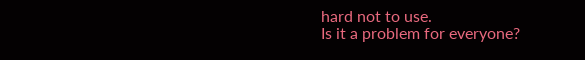hard not to use.
Is it a problem for everyone?